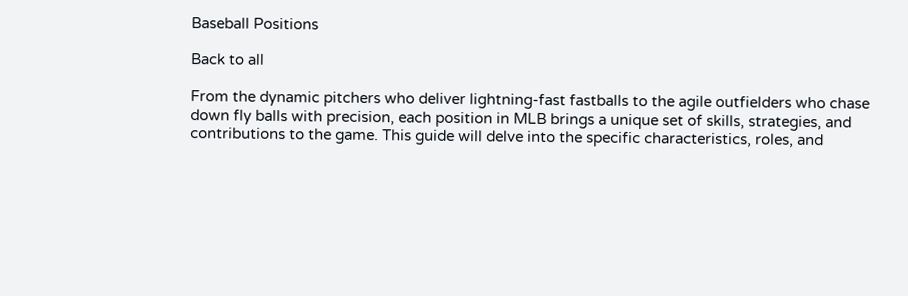Baseball Positions

Back to all

From the dynamic pitchers who deliver lightning-fast fastballs to the agile outfielders who chase down fly balls with precision, each position in MLB brings a unique set of skills, strategies, and contributions to the game. This guide will delve into the specific characteristics, roles, and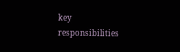key responsibilities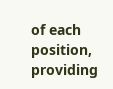of each position, providing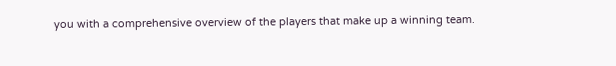you with a comprehensive overview of the players that make up a winning team.